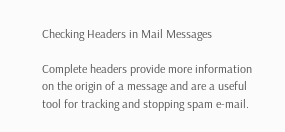Checking Headers in Mail Messages

Complete headers provide more information on the origin of a message and are a useful tool for tracking and stopping spam e-mail.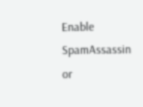Enable SpamAssassin or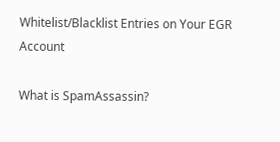Whitelist/Blacklist Entries on Your EGR Account

What is SpamAssassin?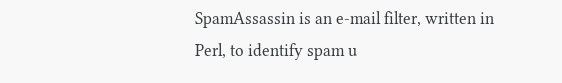SpamAssassin is an e-mail filter, written in Perl, to identify spam u